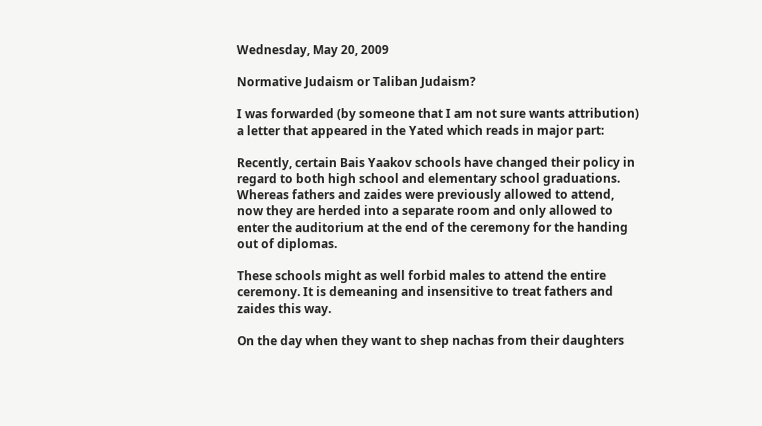Wednesday, May 20, 2009

Normative Judaism or Taliban Judaism?

I was forwarded (by someone that I am not sure wants attribution) a letter that appeared in the Yated which reads in major part:

Recently, certain Bais Yaakov schools have changed their policy in regard to both high school and elementary school graduations. Whereas fathers and zaides were previously allowed to attend, now they are herded into a separate room and only allowed to enter the auditorium at the end of the ceremony for the handing out of diplomas.

These schools might as well forbid males to attend the entire ceremony. It is demeaning and insensitive to treat fathers and zaides this way.

On the day when they want to shep nachas from their daughters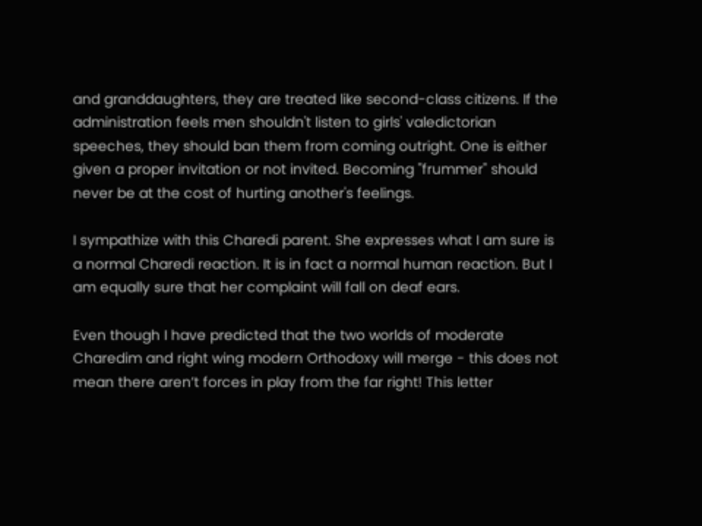and granddaughters, they are treated like second-class citizens. If the administration feels men shouldn't listen to girls' valedictorian speeches, they should ban them from coming outright. One is either given a proper invitation or not invited. Becoming "frummer" should never be at the cost of hurting another's feelings.

I sympathize with this Charedi parent. She expresses what I am sure is a normal Charedi reaction. It is in fact a normal human reaction. But I am equally sure that her complaint will fall on deaf ears.

Even though I have predicted that the two worlds of moderate Charedim and right wing modern Orthodoxy will merge - this does not mean there aren’t forces in play from the far right! This letter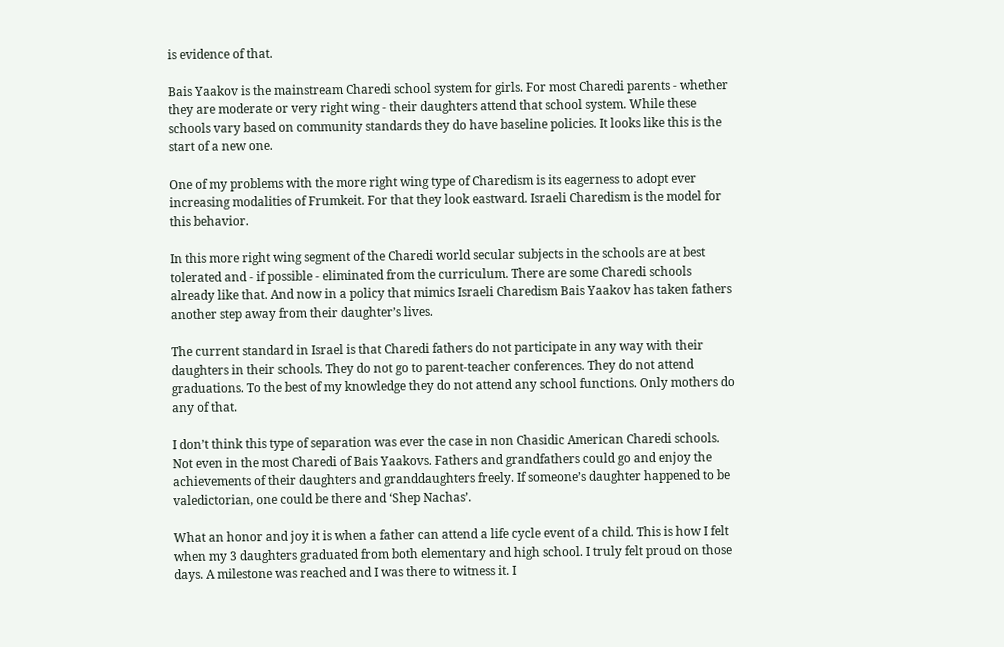is evidence of that.

Bais Yaakov is the mainstream Charedi school system for girls. For most Charedi parents - whether they are moderate or very right wing - their daughters attend that school system. While these schools vary based on community standards they do have baseline policies. It looks like this is the start of a new one.

One of my problems with the more right wing type of Charedism is its eagerness to adopt ever increasing modalities of Frumkeit. For that they look eastward. Israeli Charedism is the model for this behavior.

In this more right wing segment of the Charedi world secular subjects in the schools are at best tolerated and - if possible - eliminated from the curriculum. There are some Charedi schools already like that. And now in a policy that mimics Israeli Charedism Bais Yaakov has taken fathers another step away from their daughter’s lives.

The current standard in Israel is that Charedi fathers do not participate in any way with their daughters in their schools. They do not go to parent-teacher conferences. They do not attend graduations. To the best of my knowledge they do not attend any school functions. Only mothers do any of that.

I don’t think this type of separation was ever the case in non Chasidic American Charedi schools. Not even in the most Charedi of Bais Yaakovs. Fathers and grandfathers could go and enjoy the achievements of their daughters and granddaughters freely. If someone’s daughter happened to be valedictorian, one could be there and ‘Shep Nachas’.

What an honor and joy it is when a father can attend a life cycle event of a child. This is how I felt when my 3 daughters graduated from both elementary and high school. I truly felt proud on those days. A milestone was reached and I was there to witness it. I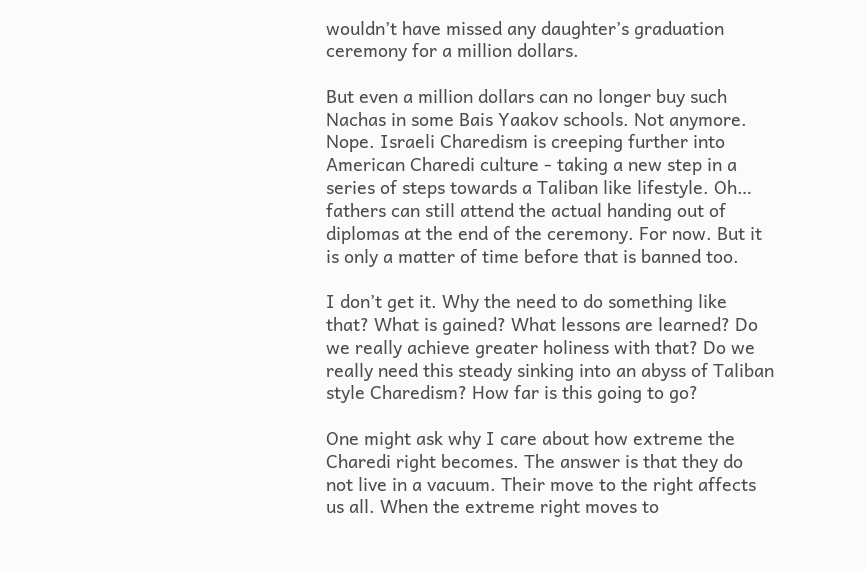wouldn’t have missed any daughter’s graduation ceremony for a million dollars.

But even a million dollars can no longer buy such Nachas in some Bais Yaakov schools. Not anymore. Nope. Israeli Charedism is creeping further into American Charedi culture - taking a new step in a series of steps towards a Taliban like lifestyle. Oh… fathers can still attend the actual handing out of diplomas at the end of the ceremony. For now. But it is only a matter of time before that is banned too.

I don’t get it. Why the need to do something like that? What is gained? What lessons are learned? Do we really achieve greater holiness with that? Do we really need this steady sinking into an abyss of Taliban style Charedism? How far is this going to go?

One might ask why I care about how extreme the Charedi right becomes. The answer is that they do not live in a vacuum. Their move to the right affects us all. When the extreme right moves to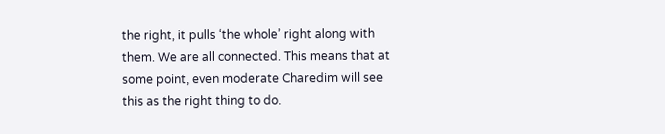the right, it pulls ‘the whole’ right along with them. We are all connected. This means that at some point, even moderate Charedim will see this as the right thing to do.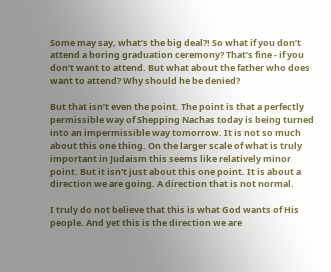Some may say, what’s the big deal?! So what if you don’t attend a boring graduation ceremony? That’s fine - if you don’t want to attend. But what about the father who does want to attend? Why should he be denied?

But that isn’t even the point. The point is that a perfectly permissible way of Shepping Nachas today is being turned into an impermissible way tomorrow. It is not so much about this one thing. On the larger scale of what is truly important in Judaism this seems like relatively minor point. But it isn’t just about this one point. It is about a direction we are going. A direction that is not normal.

I truly do not believe that this is what God wants of His people. And yet this is the direction we are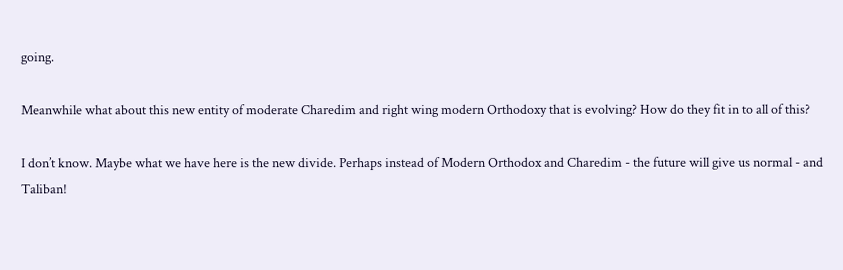going.

Meanwhile what about this new entity of moderate Charedim and right wing modern Orthodoxy that is evolving? How do they fit in to all of this?

I don’t know. Maybe what we have here is the new divide. Perhaps instead of Modern Orthodox and Charedim - the future will give us normal - and Taliban!